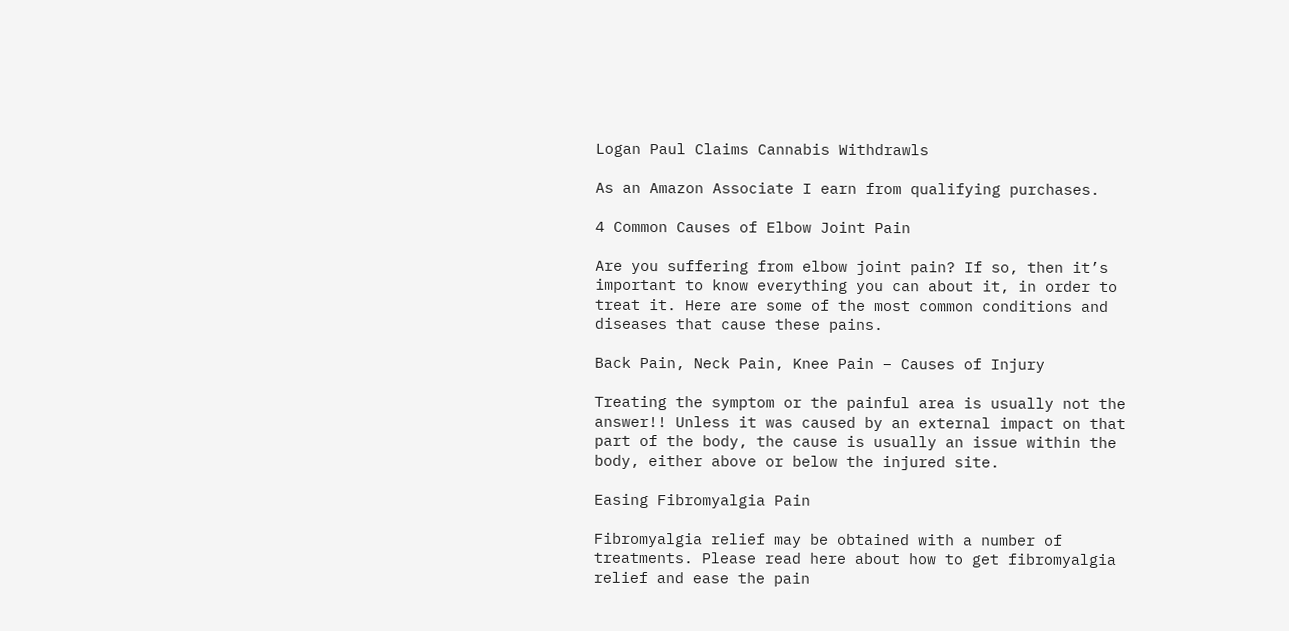Logan Paul Claims Cannabis Withdrawls

As an Amazon Associate I earn from qualifying purchases.

4 Common Causes of Elbow Joint Pain

Are you suffering from elbow joint pain? If so, then it’s important to know everything you can about it, in order to treat it. Here are some of the most common conditions and diseases that cause these pains.

Back Pain, Neck Pain, Knee Pain – Causes of Injury

Treating the symptom or the painful area is usually not the answer!! Unless it was caused by an external impact on that part of the body, the cause is usually an issue within the body, either above or below the injured site.

Easing Fibromyalgia Pain

Fibromyalgia relief may be obtained with a number of treatments. Please read here about how to get fibromyalgia relief and ease the pain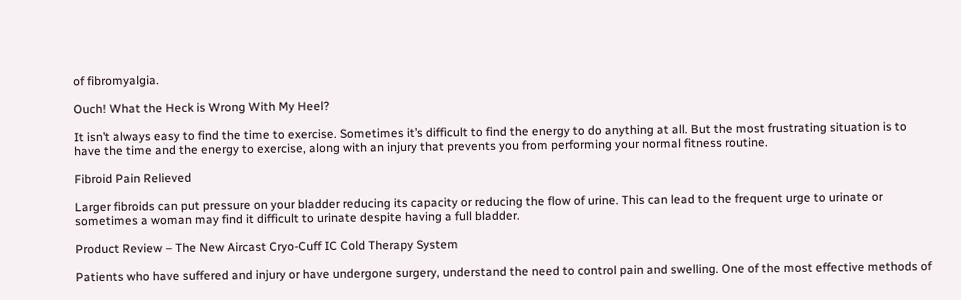of fibromyalgia.

Ouch! What the Heck is Wrong With My Heel?

It isn’t always easy to find the time to exercise. Sometimes it’s difficult to find the energy to do anything at all. But the most frustrating situation is to have the time and the energy to exercise, along with an injury that prevents you from performing your normal fitness routine.

Fibroid Pain Relieved

Larger fibroids can put pressure on your bladder reducing its capacity or reducing the flow of urine. This can lead to the frequent urge to urinate or sometimes a woman may find it difficult to urinate despite having a full bladder.

Product Review – The New Aircast Cryo-Cuff IC Cold Therapy System

Patients who have suffered and injury or have undergone surgery, understand the need to control pain and swelling. One of the most effective methods of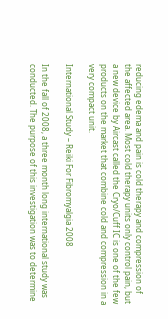reducing edema and pain is cold therapy and compression of the affected area. Most cold therapy units only control pain, but a new device by Aircast called the Cryo/Cuff IC is one of the few products on the market that combine cold and compression in a very compact unit.

International Study – Reiki For Fibromyalgia 2008

In the fall of 2008, a three month long international study was conducted. The purpose of this investigation was to determine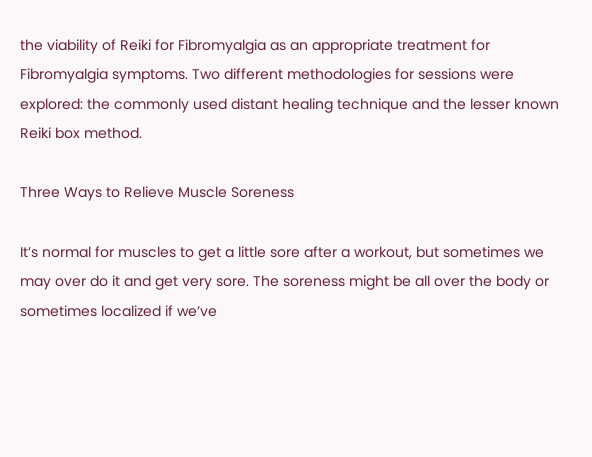the viability of Reiki for Fibromyalgia as an appropriate treatment for Fibromyalgia symptoms. Two different methodologies for sessions were explored: the commonly used distant healing technique and the lesser known Reiki box method.

Three Ways to Relieve Muscle Soreness

It’s normal for muscles to get a little sore after a workout, but sometimes we may over do it and get very sore. The soreness might be all over the body or sometimes localized if we’ve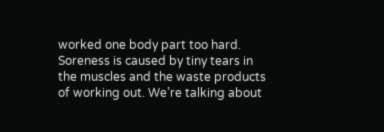worked one body part too hard. Soreness is caused by tiny tears in the muscles and the waste products of working out. We’re talking about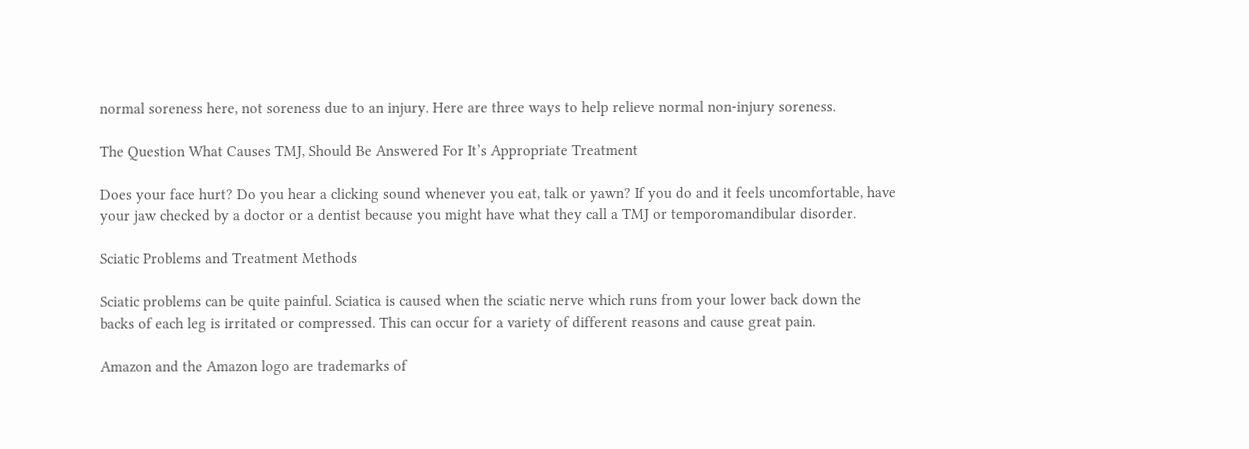normal soreness here, not soreness due to an injury. Here are three ways to help relieve normal non-injury soreness.

The Question What Causes TMJ, Should Be Answered For It’s Appropriate Treatment

Does your face hurt? Do you hear a clicking sound whenever you eat, talk or yawn? If you do and it feels uncomfortable, have your jaw checked by a doctor or a dentist because you might have what they call a TMJ or temporomandibular disorder.

Sciatic Problems and Treatment Methods

Sciatic problems can be quite painful. Sciatica is caused when the sciatic nerve which runs from your lower back down the backs of each leg is irritated or compressed. This can occur for a variety of different reasons and cause great pain.

Amazon and the Amazon logo are trademarks of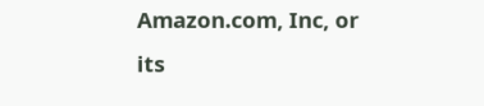Amazon.com, Inc, or its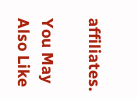affiliates.

You May Also Like